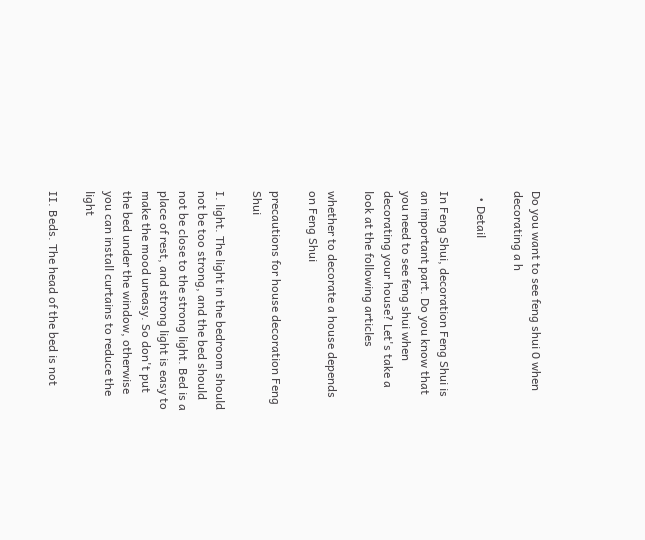Do you want to see feng shui 0 when decorating a h

  • Detail

In Feng Shui, decoration Feng Shui is an important part. Do you know that you need to see feng shui when decorating your house? Let's take a look at the following articles

whether to decorate a house depends on Feng Shui

precautions for house decoration Feng Shui

I. light. The light in the bedroom should not be too strong, and the bed should not be close to the strong light. Bed is a place of rest, and strong light is easy to make the mood uneasy. So don't put the bed under the window, otherwise you can install curtains to reduce the light

II. Beds. The head of the bed is not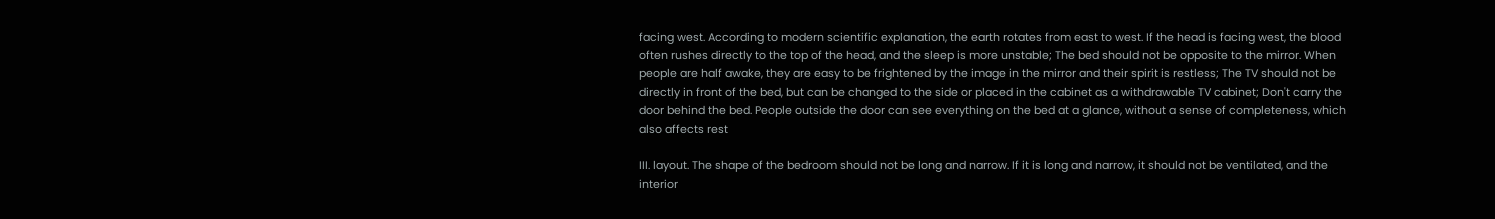facing west. According to modern scientific explanation, the earth rotates from east to west. If the head is facing west, the blood often rushes directly to the top of the head, and the sleep is more unstable; The bed should not be opposite to the mirror. When people are half awake, they are easy to be frightened by the image in the mirror and their spirit is restless; The TV should not be directly in front of the bed, but can be changed to the side or placed in the cabinet as a withdrawable TV cabinet; Don't carry the door behind the bed. People outside the door can see everything on the bed at a glance, without a sense of completeness, which also affects rest

III. layout. The shape of the bedroom should not be long and narrow. If it is long and narrow, it should not be ventilated, and the interior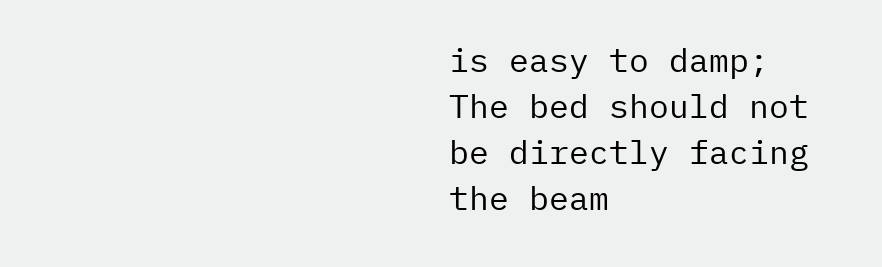is easy to damp; The bed should not be directly facing the beam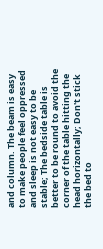and column. The beam is easy to make people feel oppressed and sleep is not easy to be stable; The bedside table is better to be round to avoid the corner of the table hitting the head horizontally; Don't stick the bed to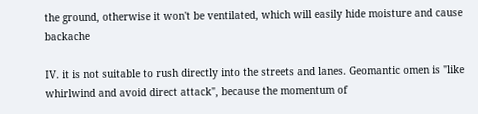the ground, otherwise it won't be ventilated, which will easily hide moisture and cause backache

IV. it is not suitable to rush directly into the streets and lanes. Geomantic omen is "like whirlwind and avoid direct attack", because the momentum of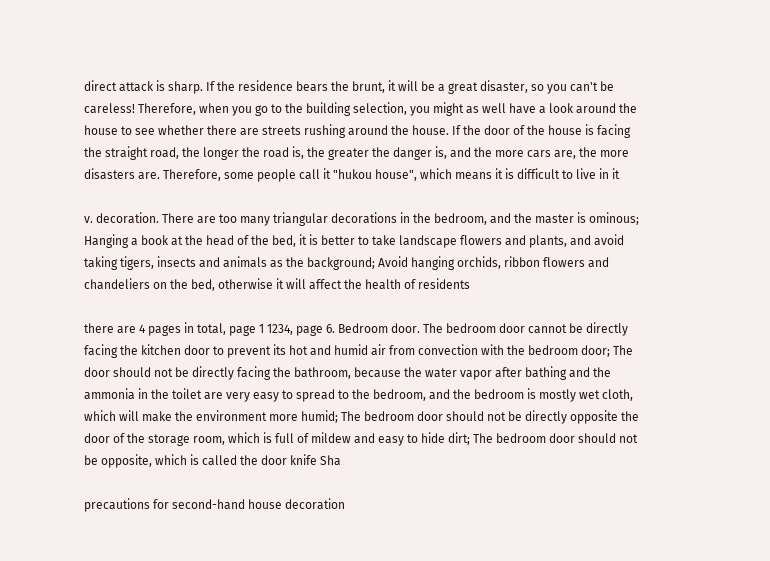direct attack is sharp. If the residence bears the brunt, it will be a great disaster, so you can't be careless! Therefore, when you go to the building selection, you might as well have a look around the house to see whether there are streets rushing around the house. If the door of the house is facing the straight road, the longer the road is, the greater the danger is, and the more cars are, the more disasters are. Therefore, some people call it "hukou house", which means it is difficult to live in it

v. decoration. There are too many triangular decorations in the bedroom, and the master is ominous; Hanging a book at the head of the bed, it is better to take landscape flowers and plants, and avoid taking tigers, insects and animals as the background; Avoid hanging orchids, ribbon flowers and chandeliers on the bed, otherwise it will affect the health of residents

there are 4 pages in total, page 1 1234, page 6. Bedroom door. The bedroom door cannot be directly facing the kitchen door to prevent its hot and humid air from convection with the bedroom door; The door should not be directly facing the bathroom, because the water vapor after bathing and the ammonia in the toilet are very easy to spread to the bedroom, and the bedroom is mostly wet cloth, which will make the environment more humid; The bedroom door should not be directly opposite the door of the storage room, which is full of mildew and easy to hide dirt; The bedroom door should not be opposite, which is called the door knife Sha

precautions for second-hand house decoration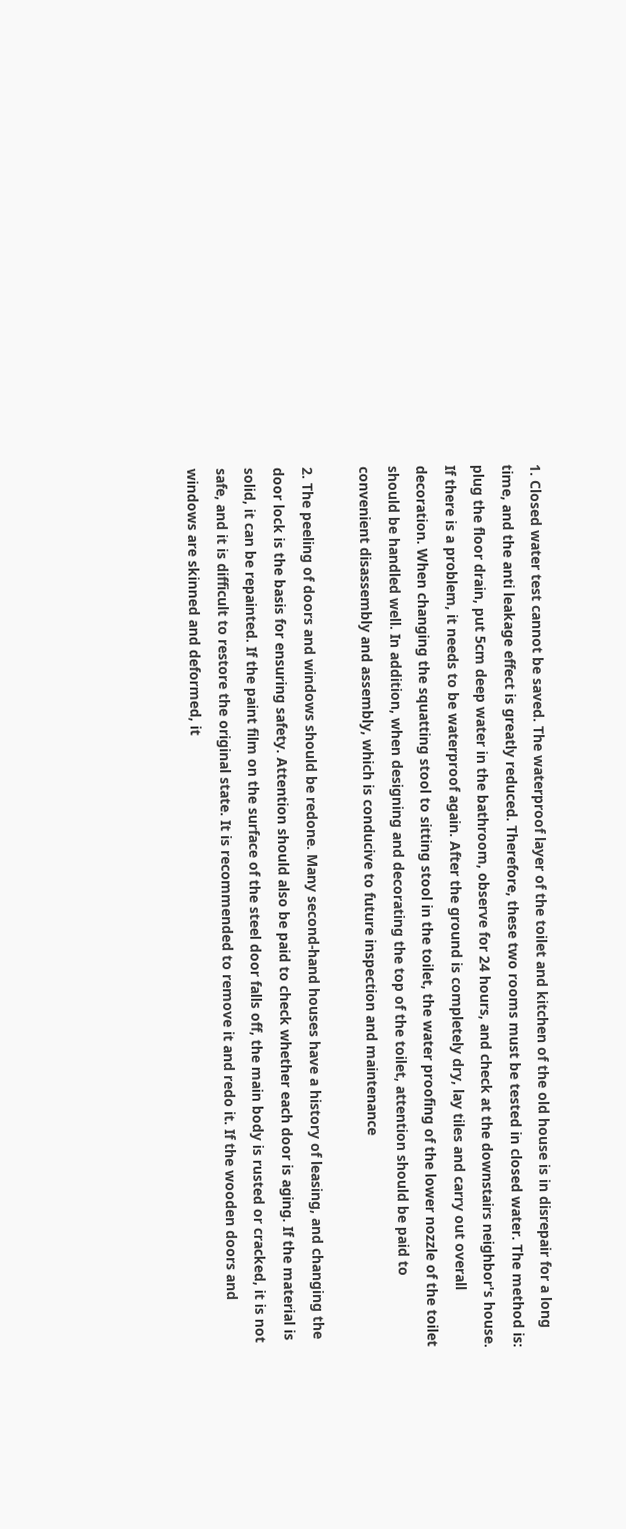1. Closed water test cannot be saved. The waterproof layer of the toilet and kitchen of the old house is in disrepair for a long time, and the anti leakage effect is greatly reduced. Therefore, these two rooms must be tested in closed water. The method is: plug the floor drain, put 5cm deep water in the bathroom, observe for 24 hours, and check at the downstairs neighbor's house. If there is a problem, it needs to be waterproof again. After the ground is completely dry, lay tiles and carry out overall decoration. When changing the squatting stool to sitting stool in the toilet, the water proofing of the lower nozzle of the toilet should be handled well. In addition, when designing and decorating the top of the toilet, attention should be paid to convenient disassembly and assembly, which is conducive to future inspection and maintenance

2. The peeling of doors and windows should be redone. Many second-hand houses have a history of leasing, and changing the door lock is the basis for ensuring safety. Attention should also be paid to check whether each door is aging. If the material is solid, it can be repainted. If the paint film on the surface of the steel door falls off, the main body is rusted or cracked, it is not safe, and it is difficult to restore the original state. It is recommended to remove it and redo it. If the wooden doors and windows are skinned and deformed, it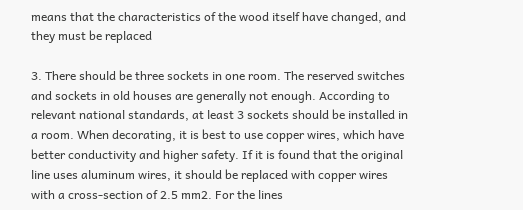means that the characteristics of the wood itself have changed, and they must be replaced

3. There should be three sockets in one room. The reserved switches and sockets in old houses are generally not enough. According to relevant national standards, at least 3 sockets should be installed in a room. When decorating, it is best to use copper wires, which have better conductivity and higher safety. If it is found that the original line uses aluminum wires, it should be replaced with copper wires with a cross-section of 2.5 mm2. For the lines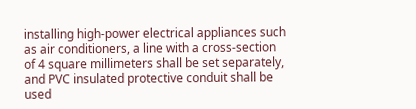installing high-power electrical appliances such as air conditioners, a line with a cross-section of 4 square millimeters shall be set separately, and PVC insulated protective conduit shall be used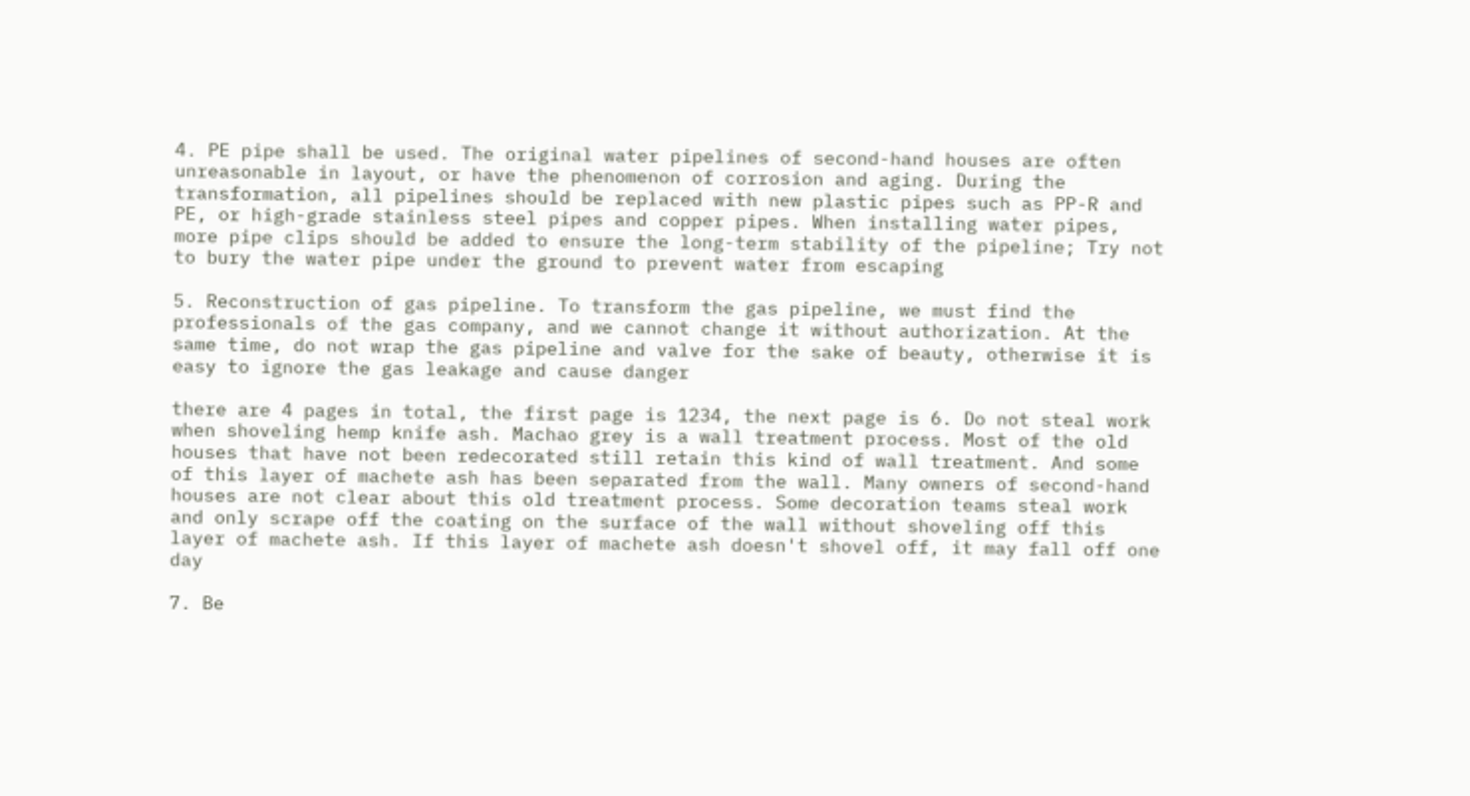4. PE pipe shall be used. The original water pipelines of second-hand houses are often unreasonable in layout, or have the phenomenon of corrosion and aging. During the transformation, all pipelines should be replaced with new plastic pipes such as PP-R and PE, or high-grade stainless steel pipes and copper pipes. When installing water pipes, more pipe clips should be added to ensure the long-term stability of the pipeline; Try not to bury the water pipe under the ground to prevent water from escaping

5. Reconstruction of gas pipeline. To transform the gas pipeline, we must find the professionals of the gas company, and we cannot change it without authorization. At the same time, do not wrap the gas pipeline and valve for the sake of beauty, otherwise it is easy to ignore the gas leakage and cause danger

there are 4 pages in total, the first page is 1234, the next page is 6. Do not steal work when shoveling hemp knife ash. Machao grey is a wall treatment process. Most of the old houses that have not been redecorated still retain this kind of wall treatment. And some of this layer of machete ash has been separated from the wall. Many owners of second-hand houses are not clear about this old treatment process. Some decoration teams steal work and only scrape off the coating on the surface of the wall without shoveling off this layer of machete ash. If this layer of machete ash doesn't shovel off, it may fall off one day

7. Be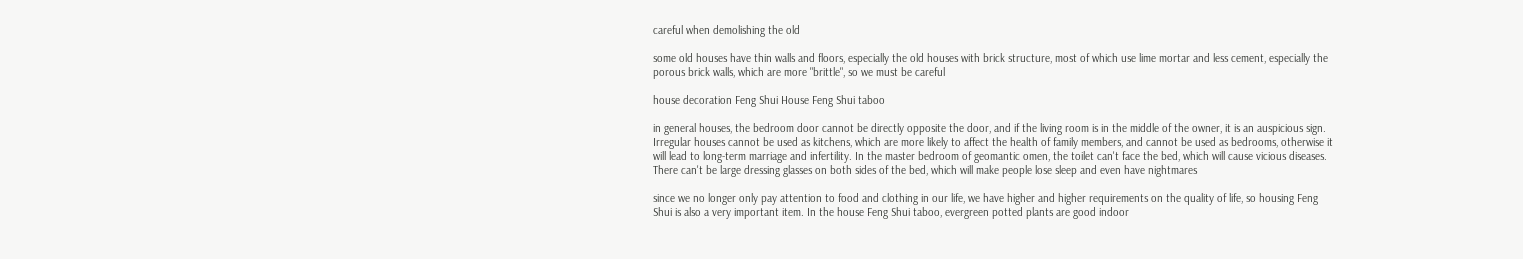careful when demolishing the old

some old houses have thin walls and floors, especially the old houses with brick structure, most of which use lime mortar and less cement, especially the porous brick walls, which are more "brittle", so we must be careful

house decoration Feng Shui House Feng Shui taboo

in general houses, the bedroom door cannot be directly opposite the door, and if the living room is in the middle of the owner, it is an auspicious sign. Irregular houses cannot be used as kitchens, which are more likely to affect the health of family members, and cannot be used as bedrooms, otherwise it will lead to long-term marriage and infertility. In the master bedroom of geomantic omen, the toilet can't face the bed, which will cause vicious diseases. There can't be large dressing glasses on both sides of the bed, which will make people lose sleep and even have nightmares

since we no longer only pay attention to food and clothing in our life, we have higher and higher requirements on the quality of life, so housing Feng Shui is also a very important item. In the house Feng Shui taboo, evergreen potted plants are good indoor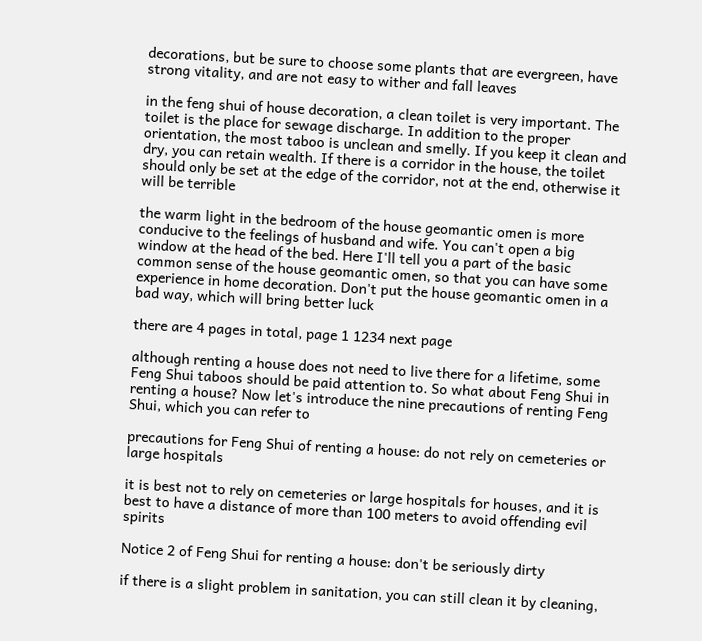decorations, but be sure to choose some plants that are evergreen, have strong vitality, and are not easy to wither and fall leaves

in the feng shui of house decoration, a clean toilet is very important. The toilet is the place for sewage discharge. In addition to the proper orientation, the most taboo is unclean and smelly. If you keep it clean and dry, you can retain wealth. If there is a corridor in the house, the toilet should only be set at the edge of the corridor, not at the end, otherwise it will be terrible

the warm light in the bedroom of the house geomantic omen is more conducive to the feelings of husband and wife. You can't open a big window at the head of the bed. Here I'll tell you a part of the basic common sense of the house geomantic omen, so that you can have some experience in home decoration. Don't put the house geomantic omen in a bad way, which will bring better luck

there are 4 pages in total, page 1 1234 next page

although renting a house does not need to live there for a lifetime, some Feng Shui taboos should be paid attention to. So what about Feng Shui in renting a house? Now let's introduce the nine precautions of renting Feng Shui, which you can refer to

precautions for Feng Shui of renting a house: do not rely on cemeteries or large hospitals

it is best not to rely on cemeteries or large hospitals for houses, and it is best to have a distance of more than 100 meters to avoid offending evil spirits

Notice 2 of Feng Shui for renting a house: don't be seriously dirty

if there is a slight problem in sanitation, you can still clean it by cleaning,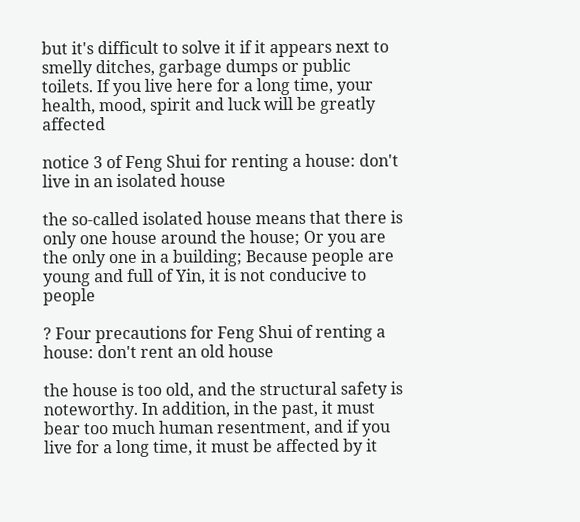but it's difficult to solve it if it appears next to smelly ditches, garbage dumps or public toilets. If you live here for a long time, your health, mood, spirit and luck will be greatly affected

notice 3 of Feng Shui for renting a house: don't live in an isolated house

the so-called isolated house means that there is only one house around the house; Or you are the only one in a building; Because people are young and full of Yin, it is not conducive to people

? Four precautions for Feng Shui of renting a house: don't rent an old house

the house is too old, and the structural safety is noteworthy. In addition, in the past, it must bear too much human resentment, and if you live for a long time, it must be affected by it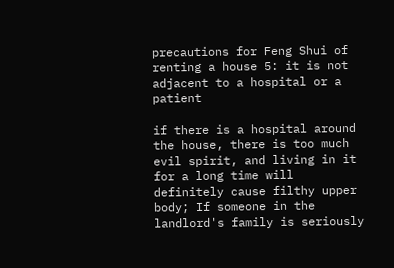precautions for Feng Shui of renting a house 5: it is not adjacent to a hospital or a patient

if there is a hospital around the house, there is too much evil spirit, and living in it for a long time will definitely cause filthy upper body; If someone in the landlord's family is seriously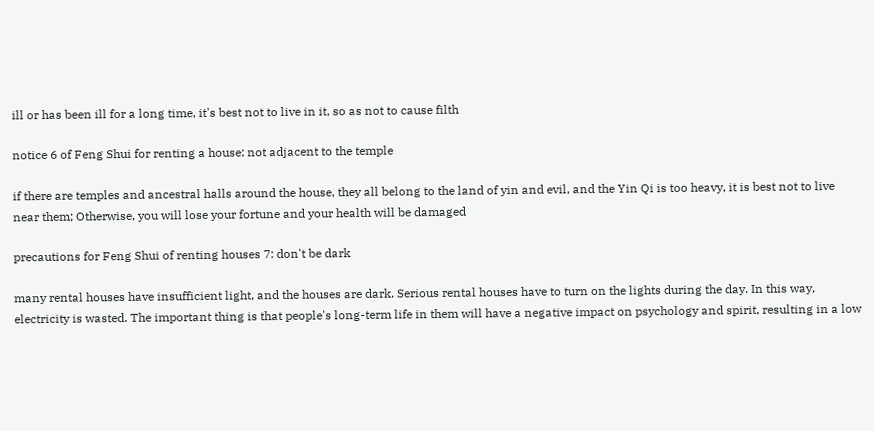ill or has been ill for a long time, it's best not to live in it, so as not to cause filth

notice 6 of Feng Shui for renting a house: not adjacent to the temple

if there are temples and ancestral halls around the house, they all belong to the land of yin and evil, and the Yin Qi is too heavy, it is best not to live near them; Otherwise, you will lose your fortune and your health will be damaged

precautions for Feng Shui of renting houses 7: don't be dark

many rental houses have insufficient light, and the houses are dark. Serious rental houses have to turn on the lights during the day. In this way, electricity is wasted. The important thing is that people's long-term life in them will have a negative impact on psychology and spirit, resulting in a low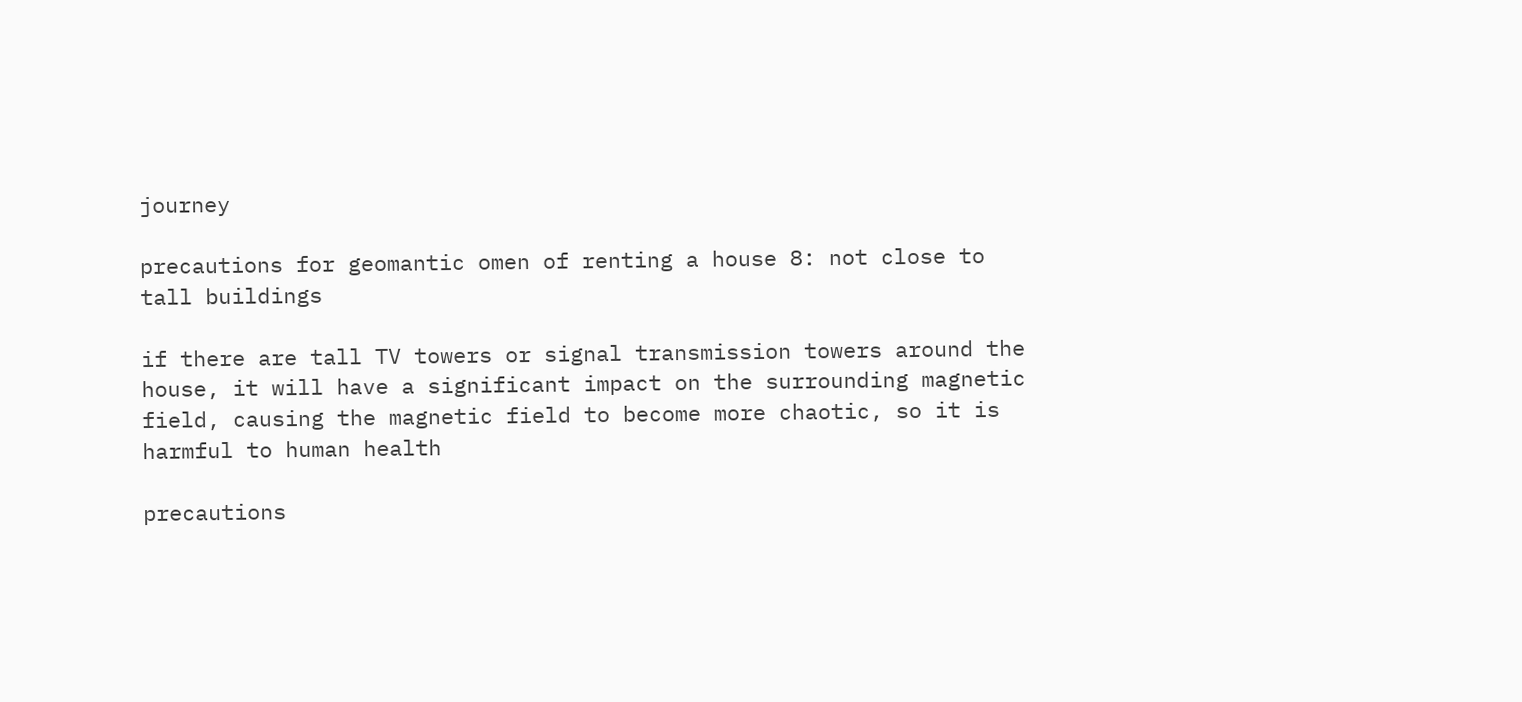journey

precautions for geomantic omen of renting a house 8: not close to tall buildings

if there are tall TV towers or signal transmission towers around the house, it will have a significant impact on the surrounding magnetic field, causing the magnetic field to become more chaotic, so it is harmful to human health

precautions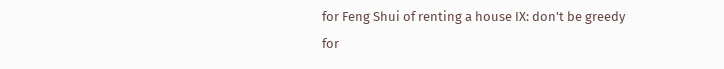for Feng Shui of renting a house IX: don't be greedy for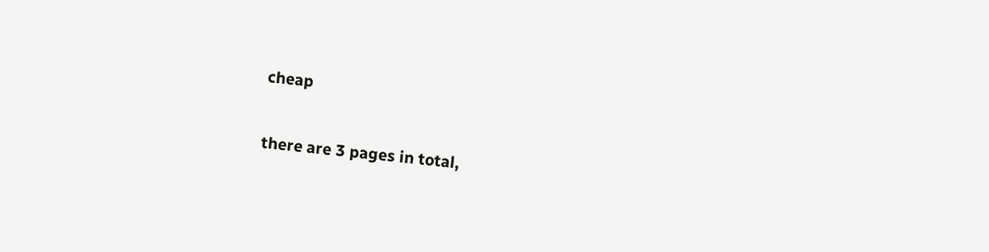cheap

there are 3 pages in total,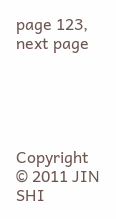page 123, next page





Copyright © 2011 JIN SHI